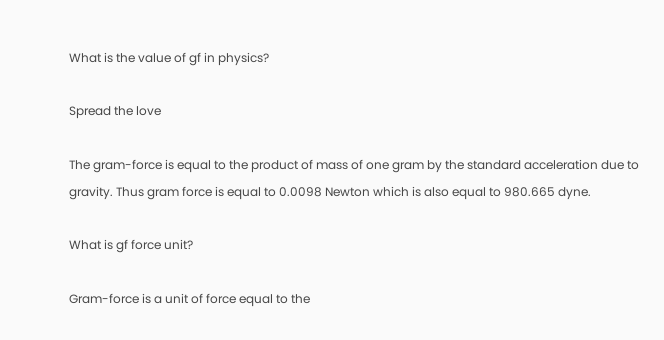What is the value of gf in physics?

Spread the love

The gram-force is equal to the product of mass of one gram by the standard acceleration due to gravity. Thus gram force is equal to 0.0098 Newton which is also equal to 980.665 dyne.

What is gf force unit?

Gram-force is a unit of force equal to the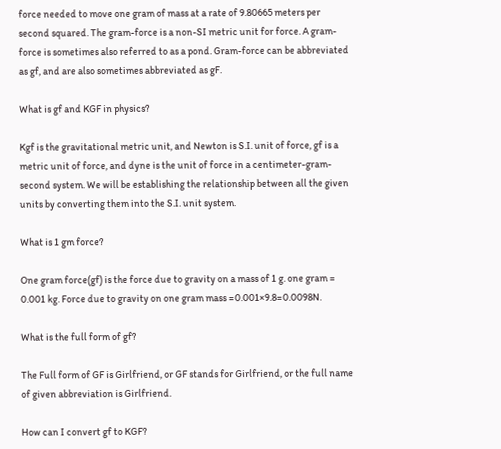force needed to move one gram of mass at a rate of 9.80665 meters per second squared. The gram-force is a non-SI metric unit for force. A gram-force is sometimes also referred to as a pond. Gram-force can be abbreviated as gf, and are also sometimes abbreviated as gF.

What is gf and KGF in physics?

Kgf is the gravitational metric unit, and Newton is S.I. unit of force, gf is a metric unit of force, and dyne is the unit of force in a centimeter-gram-second system. We will be establishing the relationship between all the given units by converting them into the S.I. unit system.

What is 1 gm force?

One gram force(gf) is the force due to gravity on a mass of 1 g. one gram = 0.001 kg. Force due to gravity on one gram mass =0.001×9.8=0.0098N.

What is the full form of gf?

The Full form of GF is Girlfriend, or GF stands for Girlfriend, or the full name of given abbreviation is Girlfriend.

How can I convert gf to KGF?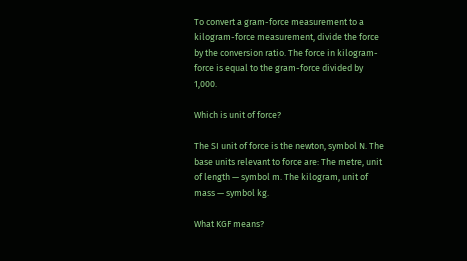To convert a gram-force measurement to a kilogram-force measurement, divide the force by the conversion ratio. The force in kilogram-force is equal to the gram-force divided by 1,000.

Which is unit of force?

The SI unit of force is the newton, symbol N. The base units relevant to force are: The metre, unit of length — symbol m. The kilogram, unit of mass — symbol kg.

What KGF means?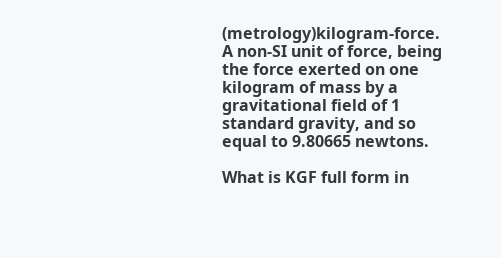(metrology)kilogram-force. A non-SI unit of force, being the force exerted on one kilogram of mass by a gravitational field of 1 standard gravity, and so equal to 9.80665 newtons.

What is KGF full form in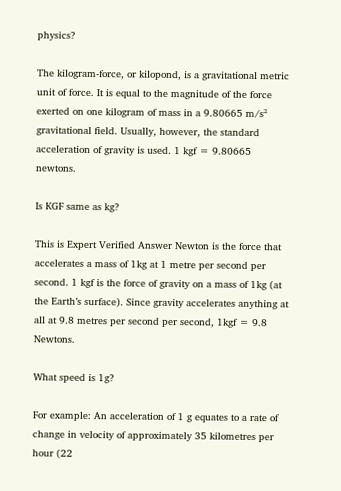physics?

The kilogram-force, or kilopond, is a gravitational metric unit of force. It is equal to the magnitude of the force exerted on one kilogram of mass in a 9.80665 m/s² gravitational field. Usually, however, the standard acceleration of gravity is used. 1 kgf = 9.80665 newtons.

Is KGF same as kg?

This is Expert Verified Answer Newton is the force that accelerates a mass of 1kg at 1 metre per second per second. 1 kgf is the force of gravity on a mass of 1kg (at the Earth’s surface). Since gravity accelerates anything at all at 9.8 metres per second per second, 1kgf = 9.8 Newtons.

What speed is 1g?

For example: An acceleration of 1 g equates to a rate of change in velocity of approximately 35 kilometres per hour (22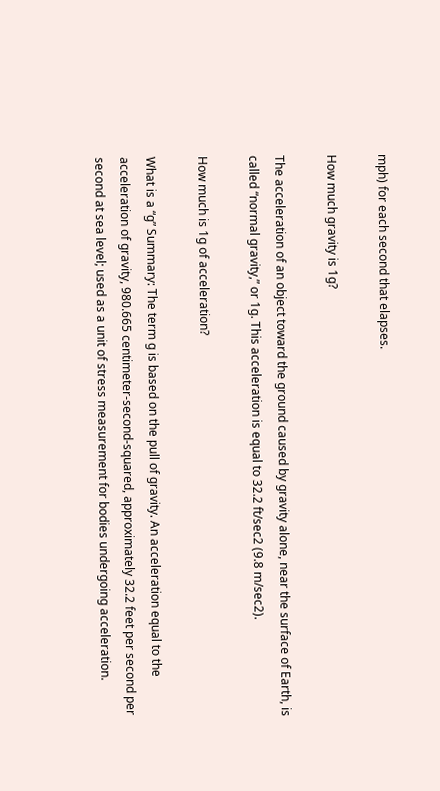mph) for each second that elapses.

How much gravity is 1g?

The acceleration of an object toward the ground caused by gravity alone, near the surface of Earth, is called “normal gravity,” or 1g. This acceleration is equal to 32.2 ft/sec2 (9.8 m/sec2).

How much is 1g of acceleration?

What is a “g” Summary: The term g is based on the pull of gravity. An acceleration equal to the acceleration of gravity, 980.665 centimeter-second-squared, approximately 32.2 feet per second per second at sea level; used as a unit of stress measurement for bodies undergoing acceleration.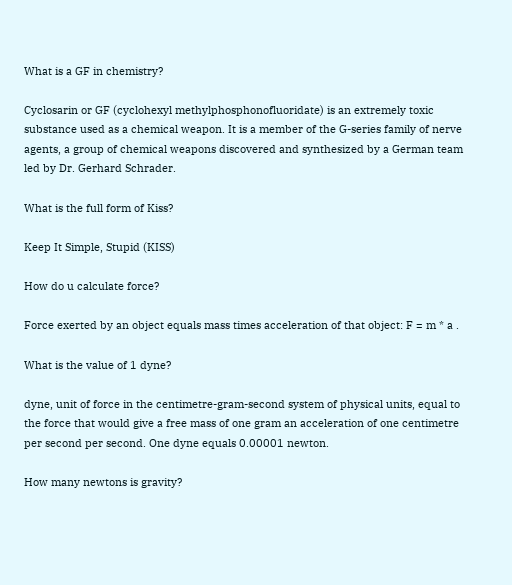What is a GF in chemistry?

Cyclosarin or GF (cyclohexyl methylphosphonofluoridate) is an extremely toxic substance used as a chemical weapon. It is a member of the G-series family of nerve agents, a group of chemical weapons discovered and synthesized by a German team led by Dr. Gerhard Schrader.

What is the full form of Kiss?

Keep It Simple, Stupid (KISS)

How do u calculate force?

Force exerted by an object equals mass times acceleration of that object: F = m * a .

What is the value of 1 dyne?

dyne, unit of force in the centimetre-gram-second system of physical units, equal to the force that would give a free mass of one gram an acceleration of one centimetre per second per second. One dyne equals 0.00001 newton.

How many newtons is gravity?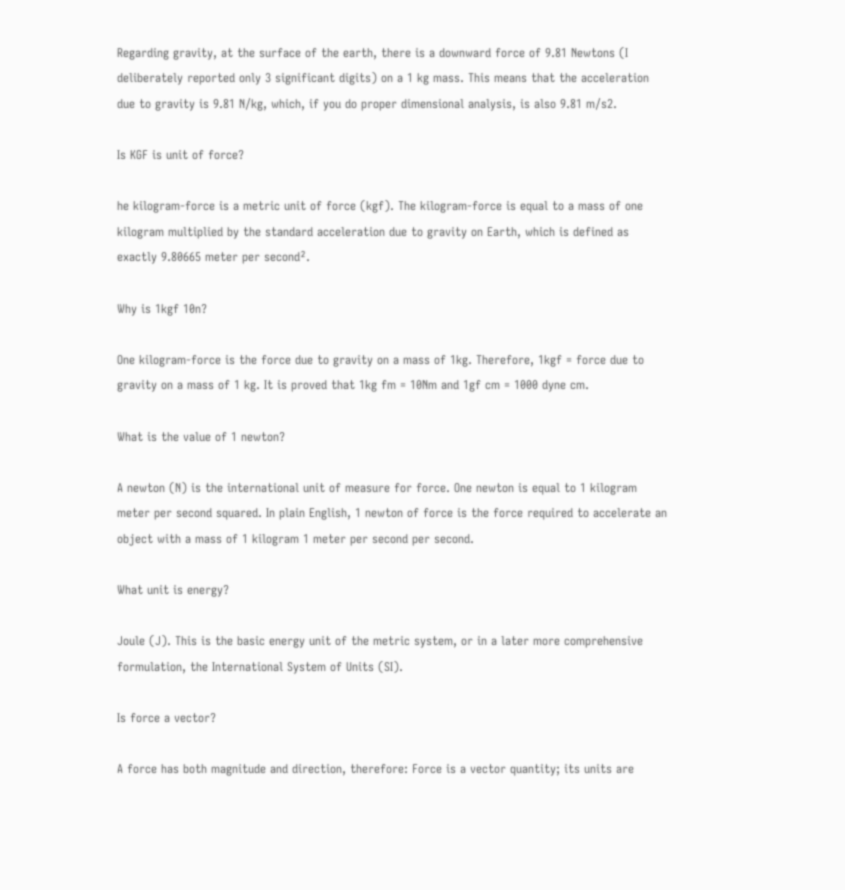Regarding gravity, at the surface of the earth, there is a downward force of 9.81 Newtons (I deliberately reported only 3 significant digits) on a 1 kg mass. This means that the acceleration due to gravity is 9.81 N/kg, which, if you do proper dimensional analysis, is also 9.81 m/s2.

Is KGF is unit of force?

he kilogram-force is a metric unit of force (kgf). The kilogram-force is equal to a mass of one kilogram multiplied by the standard acceleration due to gravity on Earth, which is defined as exactly 9.80665 meter per second².

Why is 1kgf 10n?

One kilogram-force is the force due to gravity on a mass of 1kg. Therefore, 1kgf = force due to gravity on a mass of 1 kg. It is proved that 1kg fm = 10Nm and 1gf cm = 1000 dyne cm.

What is the value of 1 newton?

A newton (N) is the international unit of measure for force. One newton is equal to 1 kilogram meter per second squared. In plain English, 1 newton of force is the force required to accelerate an object with a mass of 1 kilogram 1 meter per second per second.

What unit is energy?

Joule (J). This is the basic energy unit of the metric system, or in a later more comprehensive formulation, the International System of Units (SI).

Is force a vector?

A force has both magnitude and direction, therefore: Force is a vector quantity; its units are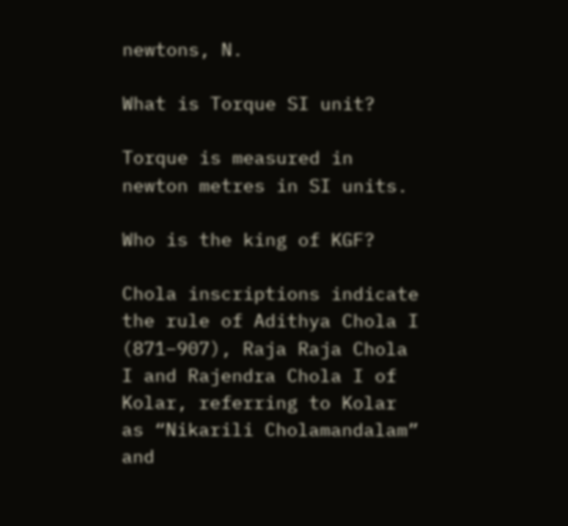newtons, N.

What is Torque SI unit?

Torque is measured in newton metres in SI units.

Who is the king of KGF?

Chola inscriptions indicate the rule of Adithya Chola I (871–907), Raja Raja Chola I and Rajendra Chola I of Kolar, referring to Kolar as “Nikarili Cholamandalam” and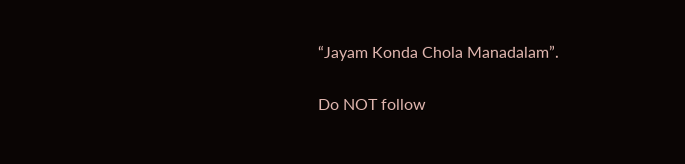“Jayam Konda Chola Manadalam”.

Do NOT follow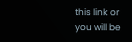this link or you will be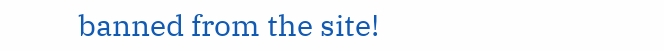banned from the site!